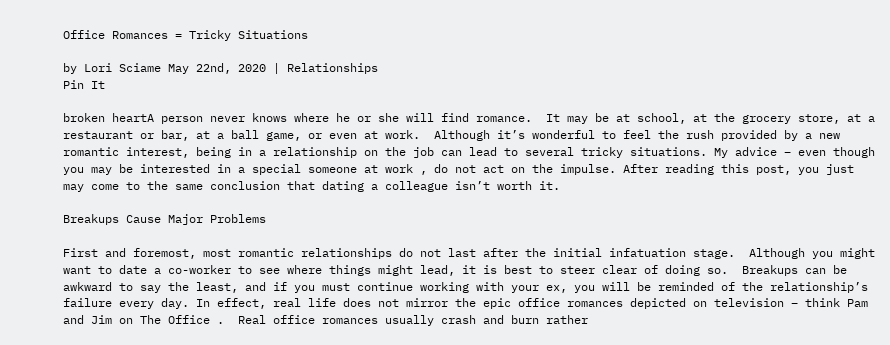Office Romances = Tricky Situations

by Lori Sciame May 22nd, 2020 | Relationships
Pin It

broken heartA person never knows where he or she will find romance.  It may be at school, at the grocery store, at a restaurant or bar, at a ball game, or even at work.  Although it’s wonderful to feel the rush provided by a new romantic interest, being in a relationship on the job can lead to several tricky situations. My advice – even though you may be interested in a special someone at work , do not act on the impulse. After reading this post, you just may come to the same conclusion that dating a colleague isn’t worth it.

Breakups Cause Major Problems

First and foremost, most romantic relationships do not last after the initial infatuation stage.  Although you might want to date a co-worker to see where things might lead, it is best to steer clear of doing so.  Breakups can be awkward to say the least, and if you must continue working with your ex, you will be reminded of the relationship’s failure every day. In effect, real life does not mirror the epic office romances depicted on television – think Pam and Jim on The Office .  Real office romances usually crash and burn rather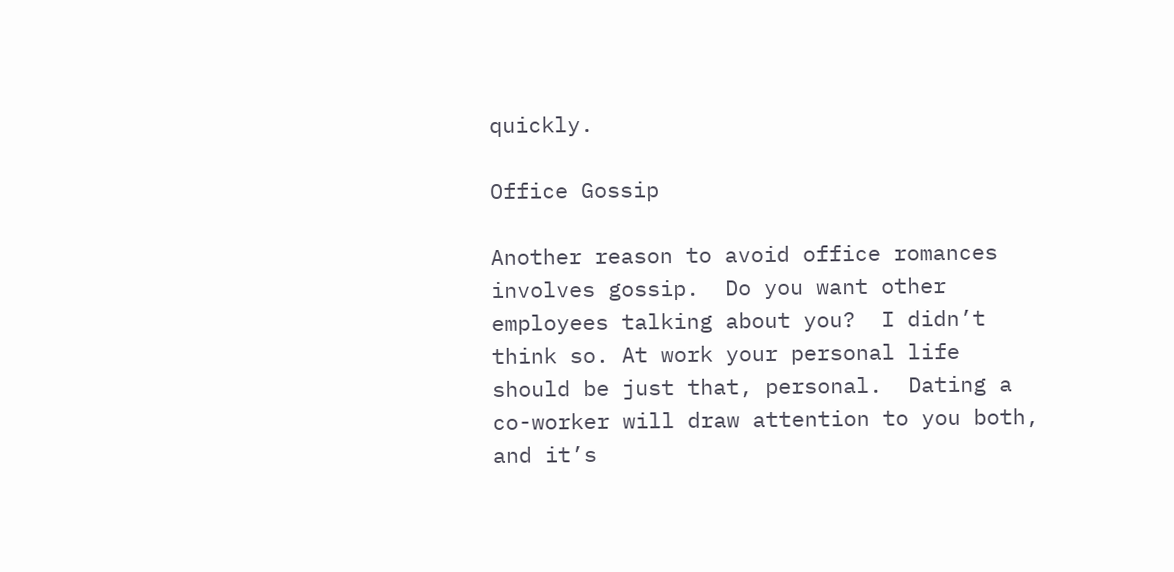quickly.

Office Gossip

Another reason to avoid office romances involves gossip.  Do you want other employees talking about you?  I didn’t think so. At work your personal life should be just that, personal.  Dating a co-worker will draw attention to you both, and it’s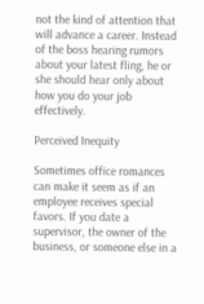not the kind of attention that will advance a career. Instead of the boss hearing rumors about your latest fling, he or she should hear only about how you do your job effectively.

Perceived Inequity

Sometimes office romances can make it seem as if an employee receives special favors. If you date a supervisor, the owner of the business, or someone else in a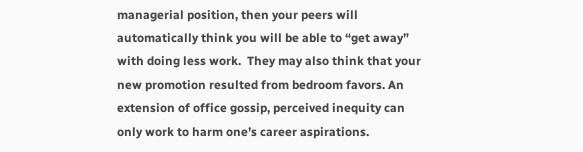managerial position, then your peers will automatically think you will be able to “get away” with doing less work.  They may also think that your new promotion resulted from bedroom favors. An extension of office gossip, perceived inequity can only work to harm one’s career aspirations.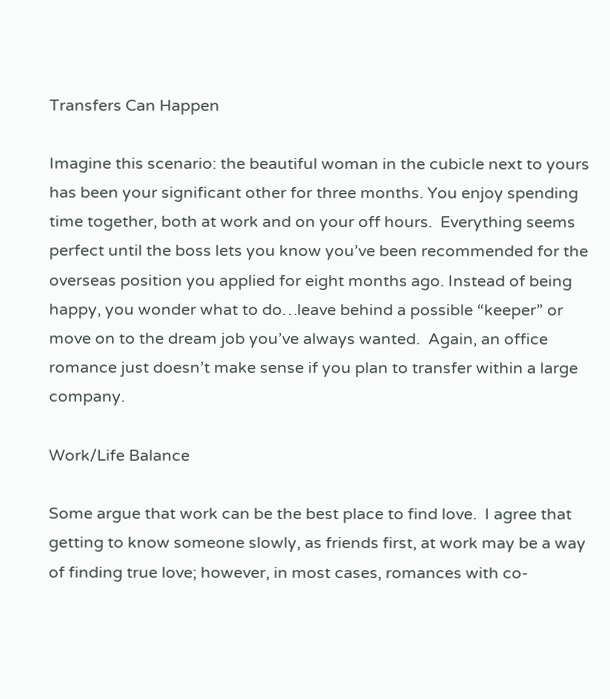Transfers Can Happen

Imagine this scenario: the beautiful woman in the cubicle next to yours has been your significant other for three months. You enjoy spending time together, both at work and on your off hours.  Everything seems perfect until the boss lets you know you’ve been recommended for the overseas position you applied for eight months ago. Instead of being happy, you wonder what to do…leave behind a possible “keeper” or move on to the dream job you’ve always wanted.  Again, an office romance just doesn’t make sense if you plan to transfer within a large company.

Work/Life Balance

Some argue that work can be the best place to find love.  I agree that getting to know someone slowly, as friends first, at work may be a way of finding true love; however, in most cases, romances with co-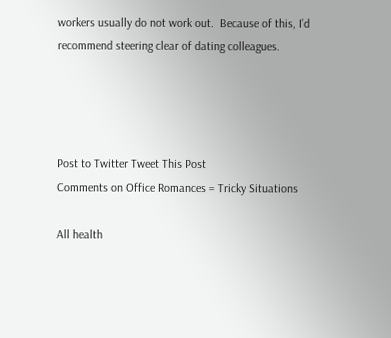workers usually do not work out.  Because of this, I’d recommend steering clear of dating colleagues.




Post to Twitter Tweet This Post
Comments on Office Romances = Tricky Situations

All health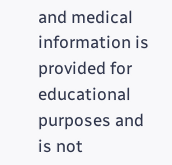and medical information is provided for educational purposes and is not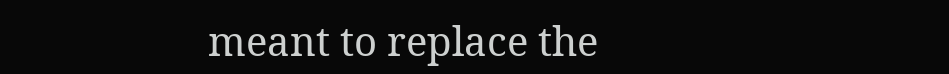meant to replace the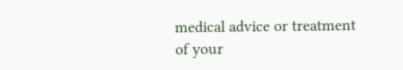medical advice or treatment of your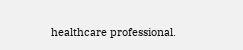healthcare professional.